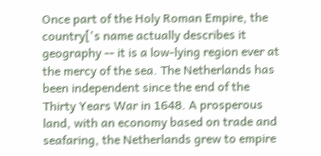Once part of the Holy Roman Empire, the country['s name actually describes it geography -- it is a low-lying region ever at the mercy of the sea. The Netherlands has been independent since the end of the Thirty Years War in 1648. A prosperous land, with an economy based on trade and seafaring, the Netherlands grew to empire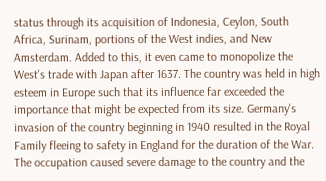status through its acquisition of Indonesia, Ceylon, South Africa, Surinam, portions of the West indies, and New Amsterdam. Added to this, it even came to monopolize the West's trade with Japan after 1637. The country was held in high esteem in Europe such that its influence far exceeded the importance that might be expected from its size. Germany's invasion of the country beginning in 1940 resulted in the Royal Family fleeing to safety in England for the duration of the War. The occupation caused severe damage to the country and the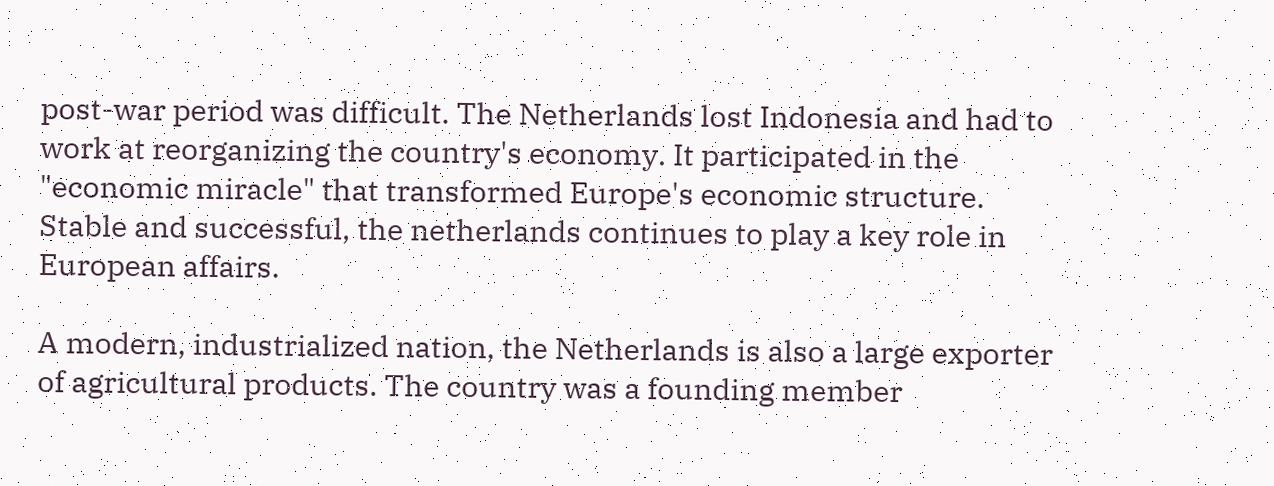post-war period was difficult. The Netherlands lost Indonesia and had to work at reorganizing the country's economy. It participated in the "economic miracle" that transformed Europe's economic structure. Stable and successful, the netherlands continues to play a key role in European affairs.

A modern, industrialized nation, the Netherlands is also a large exporter of agricultural products. The country was a founding member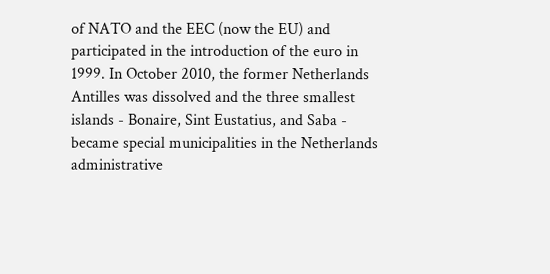of NATO and the EEC (now the EU) and participated in the introduction of the euro in 1999. In October 2010, the former Netherlands Antilles was dissolved and the three smallest islands - Bonaire, Sint Eustatius, and Saba - became special municipalities in the Netherlands administrative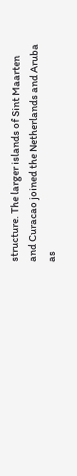structure. The larger islands of Sint Maarten and Curacao joined the Netherlands and Aruba as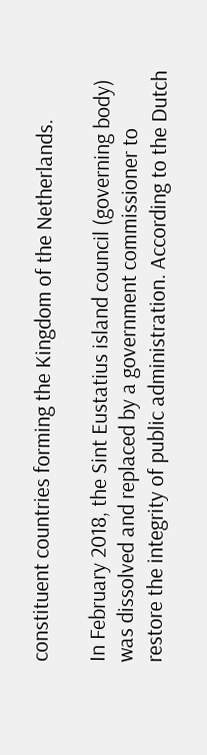constituent countries forming the Kingdom of the Netherlands.

In February 2018, the Sint Eustatius island council (governing body) was dissolved and replaced by a government commissioner to restore the integrity of public administration. According to the Dutch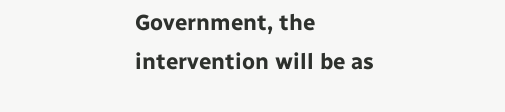Government, the intervention will be as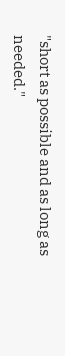"short as possible and as long as needed."